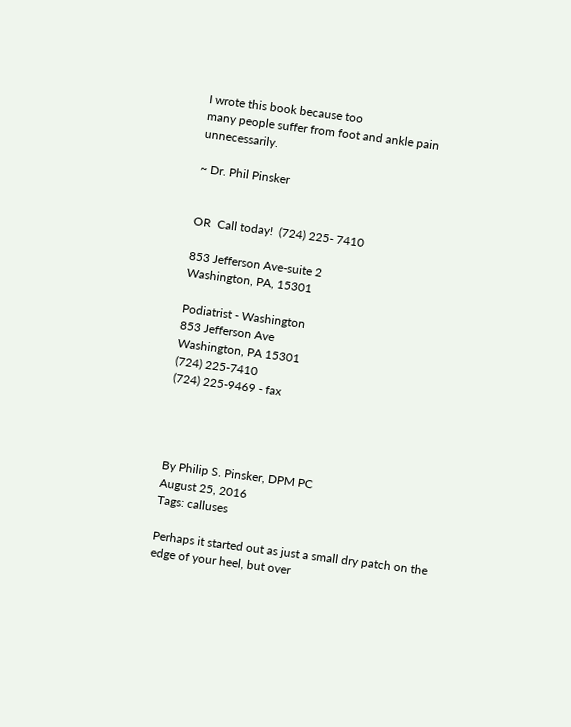I wrote this book because too
many people suffer from foot and ankle pain unnecessarily.

~ Dr. Phil Pinsker


OR  Call today!  (724) 225- 7410

853 Jefferson Ave-suite 2
Washington, PA, 15301

Podiatrist - Washington
853 Jefferson Ave
Washington, PA 15301
(724) 225-7410
(724) 225-9469 - fax




By Philip S. Pinsker, DPM PC
August 25, 2016
Tags: calluses

Perhaps it started out as just a small dry patch on the edge of your heel, but over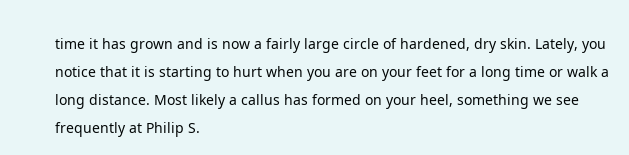time it has grown and is now a fairly large circle of hardened, dry skin. Lately, you notice that it is starting to hurt when you are on your feet for a long time or walk a long distance. Most likely a callus has formed on your heel, something we see frequently at Philip S.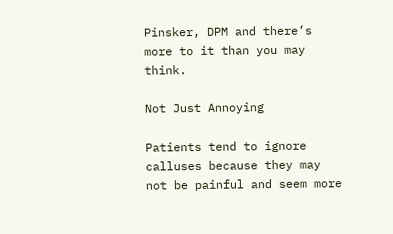Pinsker, DPM and there’s more to it than you may think.

Not Just Annoying

Patients tend to ignore calluses because they may not be painful and seem more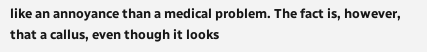like an annoyance than a medical problem. The fact is, however, that a callus, even though it looks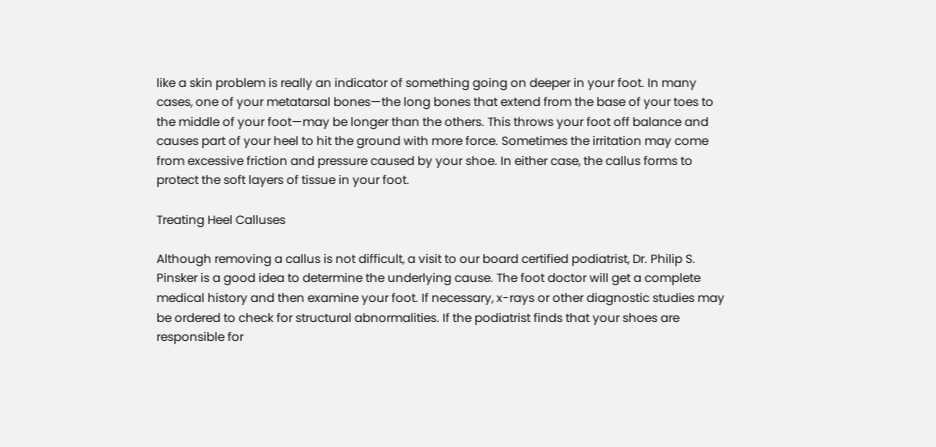like a skin problem is really an indicator of something going on deeper in your foot. In many cases, one of your metatarsal bones—the long bones that extend from the base of your toes to the middle of your foot—may be longer than the others. This throws your foot off balance and causes part of your heel to hit the ground with more force. Sometimes the irritation may come from excessive friction and pressure caused by your shoe. In either case, the callus forms to protect the soft layers of tissue in your foot.

Treating Heel Calluses

Although removing a callus is not difficult, a visit to our board certified podiatrist, Dr. Philip S. Pinsker is a good idea to determine the underlying cause. The foot doctor will get a complete medical history and then examine your foot. If necessary, x-rays or other diagnostic studies may be ordered to check for structural abnormalities. If the podiatrist finds that your shoes are responsible for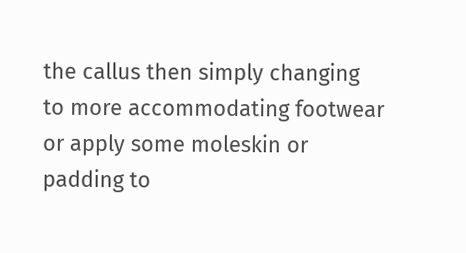the callus then simply changing to more accommodating footwear or apply some moleskin or padding to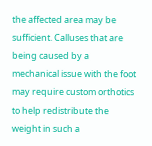the affected area may be sufficient. Calluses that are being caused by a mechanical issue with the foot may require custom orthotics to help redistribute the weight in such a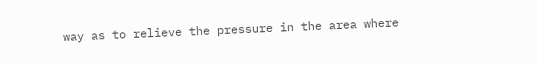way as to relieve the pressure in the area where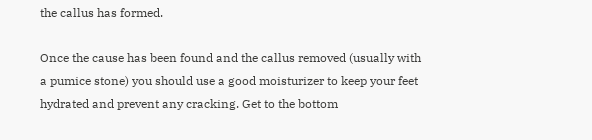the callus has formed.

Once the cause has been found and the callus removed (usually with a pumice stone) you should use a good moisturizer to keep your feet hydrated and prevent any cracking. Get to the bottom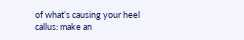of what’s causing your heel callus: make an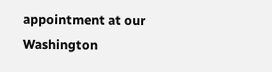appointment at our Washington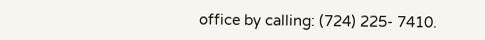office by calling: (724) 225- 7410.